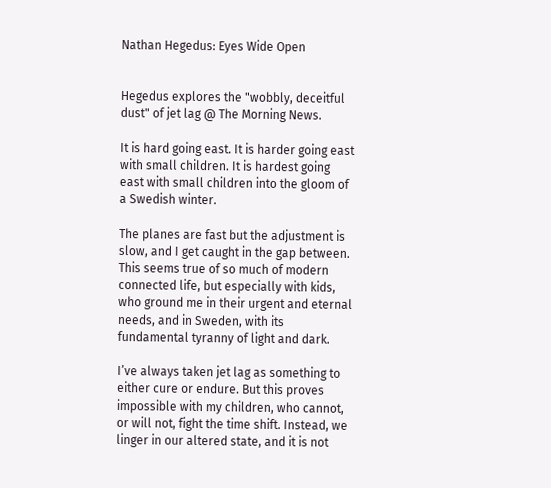Nathan Hegedus: Eyes Wide Open


Hegedus explores the "wobbly, deceitful dust" of jet lag @ The Morning News.

It is hard going east. It is harder going east with small children. It is hardest going east with small children into the gloom of a Swedish winter.

The planes are fast but the adjustment is slow, and I get caught in the gap between. This seems true of so much of modern connected life, but especially with kids, who ground me in their urgent and eternal needs, and in Sweden, with its fundamental tyranny of light and dark.

I’ve always taken jet lag as something to either cure or endure. But this proves impossible with my children, who cannot, or will not, fight the time shift. Instead, we linger in our altered state, and it is not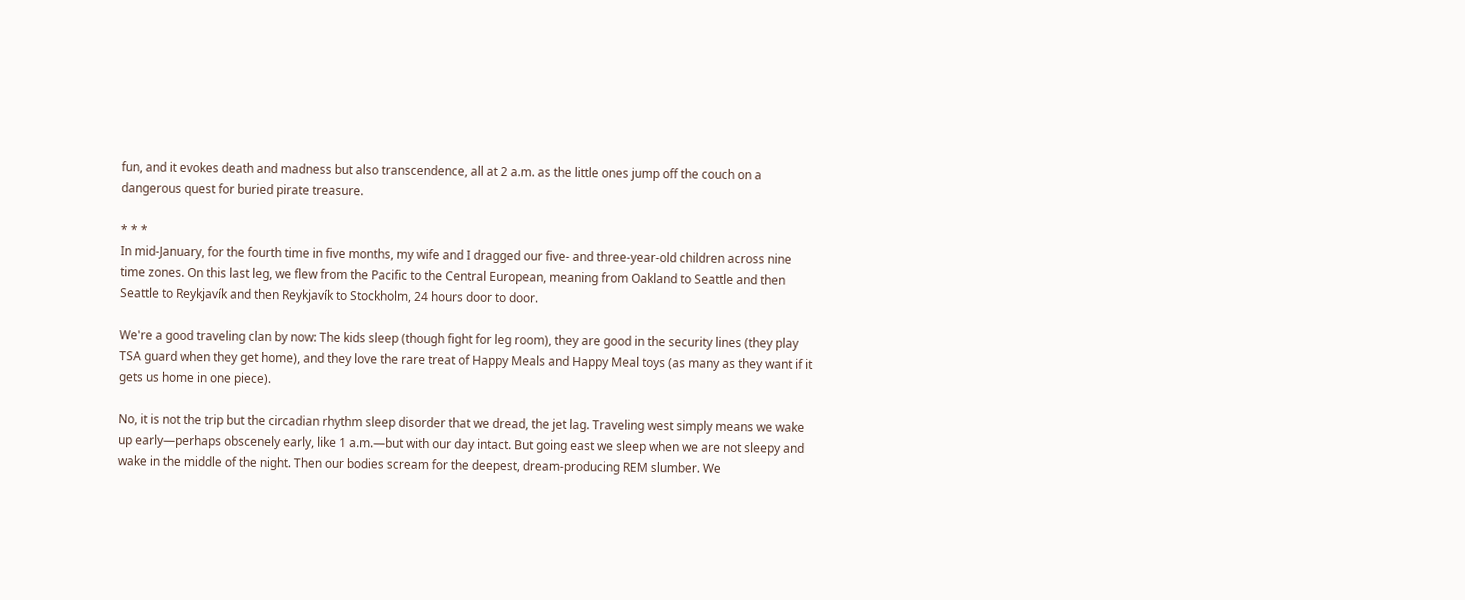fun, and it evokes death and madness but also transcendence, all at 2 a.m. as the little ones jump off the couch on a dangerous quest for buried pirate treasure.

* * *
In mid-January, for the fourth time in five months, my wife and I dragged our five- and three-year-old children across nine time zones. On this last leg, we flew from the Pacific to the Central European, meaning from Oakland to Seattle and then Seattle to Reykjavík and then Reykjavík to Stockholm, 24 hours door to door.

We're a good traveling clan by now: The kids sleep (though fight for leg room), they are good in the security lines (they play TSA guard when they get home), and they love the rare treat of Happy Meals and Happy Meal toys (as many as they want if it gets us home in one piece).

No, it is not the trip but the circadian rhythm sleep disorder that we dread, the jet lag. Traveling west simply means we wake up early—perhaps obscenely early, like 1 a.m.—but with our day intact. But going east we sleep when we are not sleepy and wake in the middle of the night. Then our bodies scream for the deepest, dream-producing REM slumber. We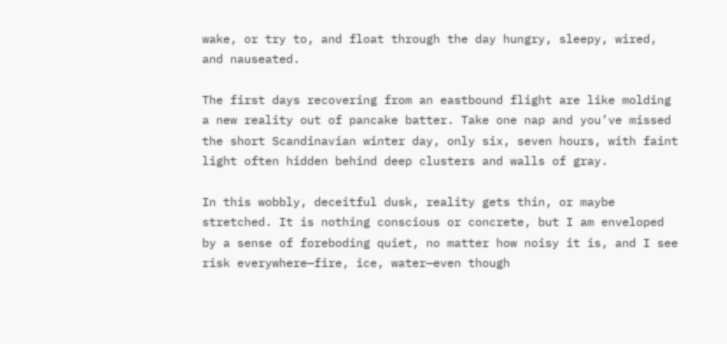wake, or try to, and float through the day hungry, sleepy, wired, and nauseated.

The first days recovering from an eastbound flight are like molding a new reality out of pancake batter. Take one nap and you’ve missed the short Scandinavian winter day, only six, seven hours, with faint light often hidden behind deep clusters and walls of gray.

In this wobbly, deceitful dusk, reality gets thin, or maybe stretched. It is nothing conscious or concrete, but I am enveloped by a sense of foreboding quiet, no matter how noisy it is, and I see risk everywhere—fire, ice, water—even though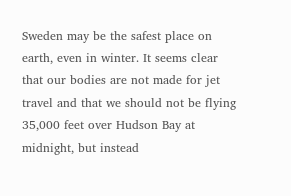Sweden may be the safest place on earth, even in winter. It seems clear that our bodies are not made for jet travel and that we should not be flying 35,000 feet over Hudson Bay at midnight, but instead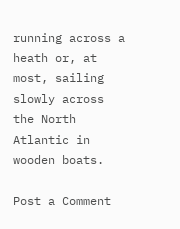running across a heath or, at most, sailing slowly across the North Atlantic in wooden boats.

Post a Comment